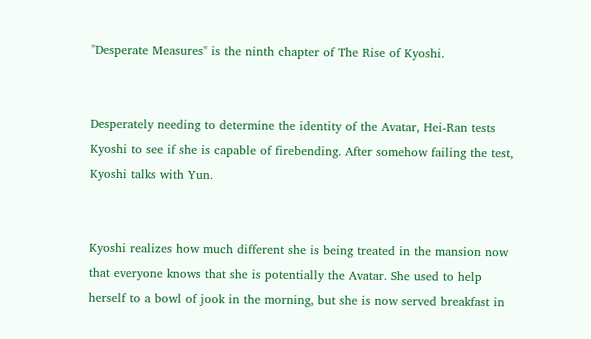"Desperate Measures" is the ninth chapter of The Rise of Kyoshi.


Desperately needing to determine the identity of the Avatar, Hei-Ran tests Kyoshi to see if she is capable of firebending. After somehow failing the test, Kyoshi talks with Yun.


Kyoshi realizes how much different she is being treated in the mansion now that everyone knows that she is potentially the Avatar. She used to help herself to a bowl of jook in the morning, but she is now served breakfast in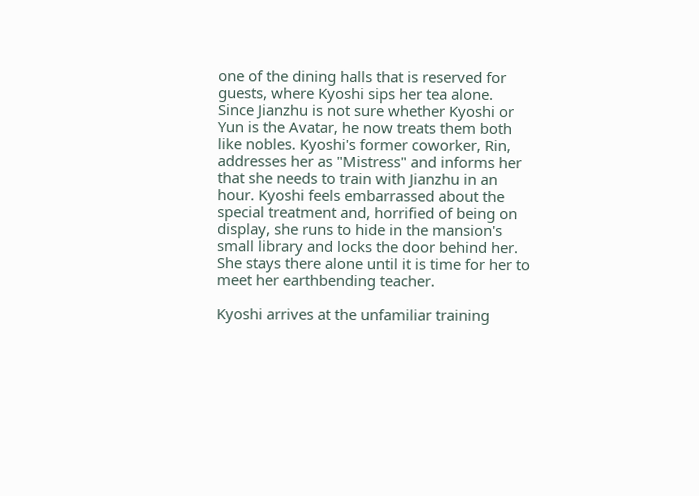one of the dining halls that is reserved for guests, where Kyoshi sips her tea alone. Since Jianzhu is not sure whether Kyoshi or Yun is the Avatar, he now treats them both like nobles. Kyoshi's former coworker, Rin, addresses her as "Mistress" and informs her that she needs to train with Jianzhu in an hour. Kyoshi feels embarrassed about the special treatment and, horrified of being on display, she runs to hide in the mansion's small library and locks the door behind her. She stays there alone until it is time for her to meet her earthbending teacher.

Kyoshi arrives at the unfamiliar training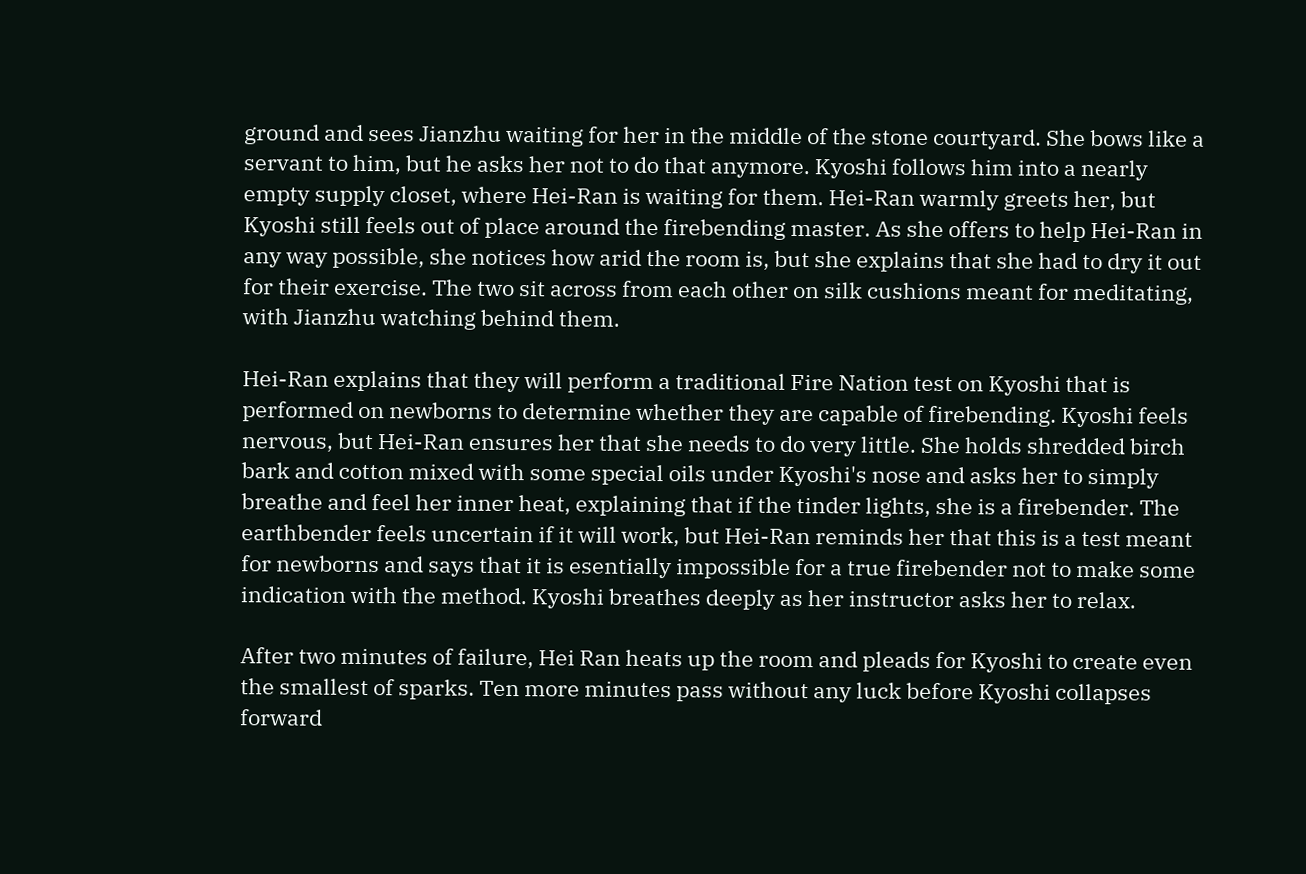ground and sees Jianzhu waiting for her in the middle of the stone courtyard. She bows like a servant to him, but he asks her not to do that anymore. Kyoshi follows him into a nearly empty supply closet, where Hei-Ran is waiting for them. Hei-Ran warmly greets her, but Kyoshi still feels out of place around the firebending master. As she offers to help Hei-Ran in any way possible, she notices how arid the room is, but she explains that she had to dry it out for their exercise. The two sit across from each other on silk cushions meant for meditating, with Jianzhu watching behind them.

Hei-Ran explains that they will perform a traditional Fire Nation test on Kyoshi that is performed on newborns to determine whether they are capable of firebending. Kyoshi feels nervous, but Hei-Ran ensures her that she needs to do very little. She holds shredded birch bark and cotton mixed with some special oils under Kyoshi's nose and asks her to simply breathe and feel her inner heat, explaining that if the tinder lights, she is a firebender. The earthbender feels uncertain if it will work, but Hei-Ran reminds her that this is a test meant for newborns and says that it is esentially impossible for a true firebender not to make some indication with the method. Kyoshi breathes deeply as her instructor asks her to relax.

After two minutes of failure, Hei Ran heats up the room and pleads for Kyoshi to create even the smallest of sparks. Ten more minutes pass without any luck before Kyoshi collapses forward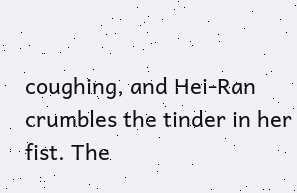coughing, and Hei-Ran crumbles the tinder in her fist. The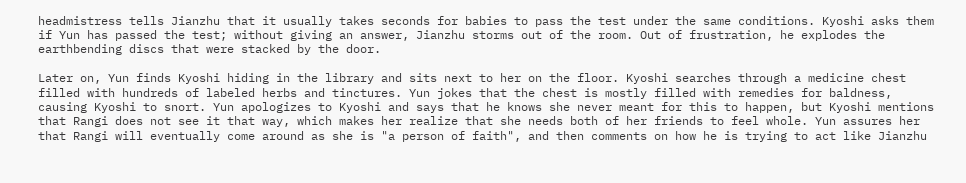headmistress tells Jianzhu that it usually takes seconds for babies to pass the test under the same conditions. Kyoshi asks them if Yun has passed the test; without giving an answer, Jianzhu storms out of the room. Out of frustration, he explodes the earthbending discs that were stacked by the door.

Later on, Yun finds Kyoshi hiding in the library and sits next to her on the floor. Kyoshi searches through a medicine chest filled with hundreds of labeled herbs and tinctures. Yun jokes that the chest is mostly filled with remedies for baldness, causing Kyoshi to snort. Yun apologizes to Kyoshi and says that he knows she never meant for this to happen, but Kyoshi mentions that Rangi does not see it that way, which makes her realize that she needs both of her friends to feel whole. Yun assures her that Rangi will eventually come around as she is "a person of faith", and then comments on how he is trying to act like Jianzhu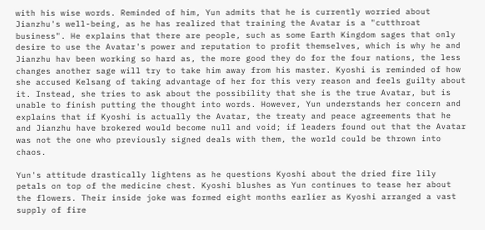with his wise words. Reminded of him, Yun admits that he is currently worried about Jianzhu's well-being, as he has realized that training the Avatar is a "cutthroat business". He explains that there are people, such as some Earth Kingdom sages that only desire to use the Avatar's power and reputation to profit themselves, which is why he and Jianzhu hav been working so hard as, the more good they do for the four nations, the less changes another sage will try to take him away from his master. Kyoshi is reminded of how she accused Kelsang of taking advantage of her for this very reason and feels guilty about it. Instead, she tries to ask about the possibility that she is the true Avatar, but is unable to finish putting the thought into words. However, Yun understands her concern and explains that if Kyoshi is actually the Avatar, the treaty and peace agreements that he and Jianzhu have brokered would become null and void; if leaders found out that the Avatar was not the one who previously signed deals with them, the world could be thrown into chaos.

Yun's attitude drastically lightens as he questions Kyoshi about the dried fire lily petals on top of the medicine chest. Kyoshi blushes as Yun continues to tease her about the flowers. Their inside joke was formed eight months earlier as Kyoshi arranged a vast supply of fire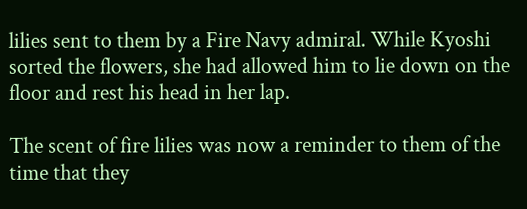lilies sent to them by a Fire Navy admiral. While Kyoshi sorted the flowers, she had allowed him to lie down on the floor and rest his head in her lap.

The scent of fire lilies was now a reminder to them of the time that they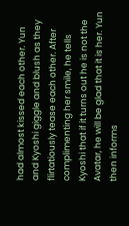had almost kissed each other. Yun and Kyoshi giggle and blush as they flirtatiously tease each other. After complimenting her smile, he tells Kyoshi that if it turns out he is not the Avatar, he will be glad that it is her. Yun then informs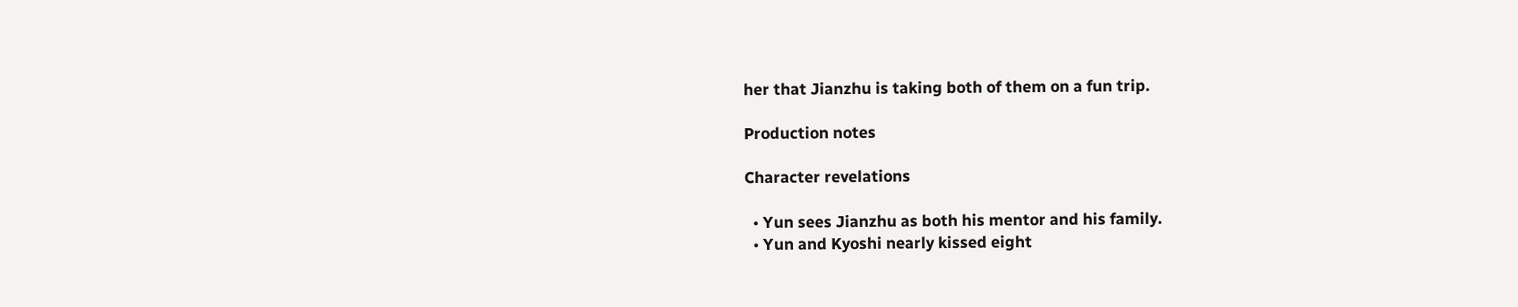her that Jianzhu is taking both of them on a fun trip.

Production notes

Character revelations

  • Yun sees Jianzhu as both his mentor and his family.
  • Yun and Kyoshi nearly kissed eight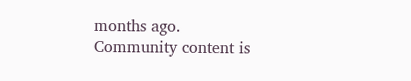months ago.
Community content is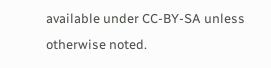available under CC-BY-SA unless otherwise noted.